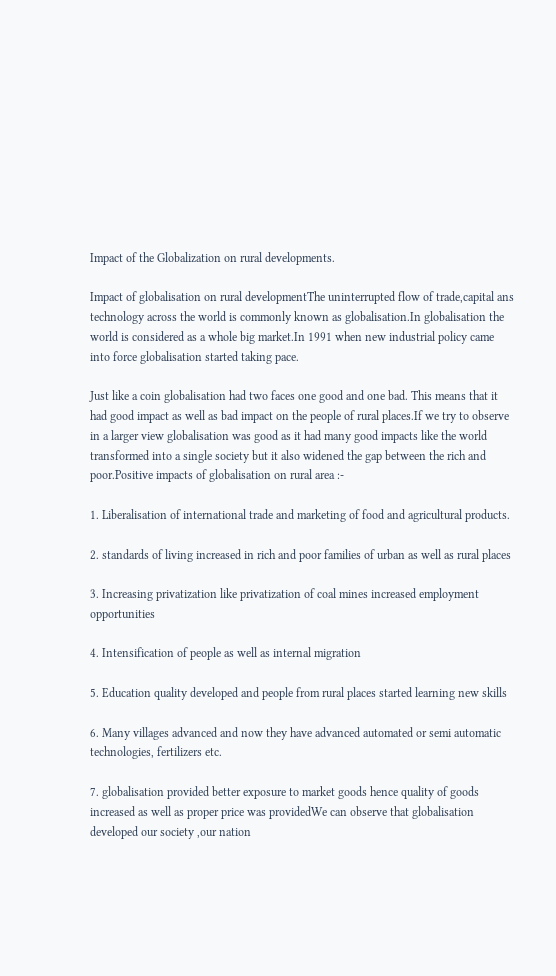Impact of the Globalization on rural developments.

Impact of globalisation on rural developmentThe uninterrupted flow of trade,capital ans technology across the world is commonly known as globalisation.In globalisation the world is considered as a whole big market.In 1991 when new industrial policy came into force globalisation started taking pace.

Just like a coin globalisation had two faces one good and one bad. This means that it had good impact as well as bad impact on the people of rural places.If we try to observe in a larger view globalisation was good as it had many good impacts like the world transformed into a single society but it also widened the gap between the rich and poor.Positive impacts of globalisation on rural area :-

1. Liberalisation of international trade and marketing of food and agricultural products.

2. standards of living increased in rich and poor families of urban as well as rural places

3. Increasing privatization like privatization of coal mines increased employment opportunities

4. Intensification of people as well as internal migration

5. Education quality developed and people from rural places started learning new skills

6. Many villages advanced and now they have advanced automated or semi automatic technologies, fertilizers etc.

7. globalisation provided better exposure to market goods hence quality of goods increased as well as proper price was providedWe can observe that globalisation developed our society ,our nation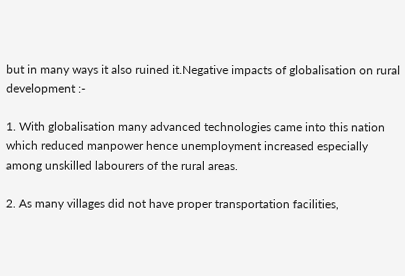but in many ways it also ruined it.Negative impacts of globalisation on rural development :-

1. With globalisation many advanced technologies came into this nation which reduced manpower hence unemployment increased especially among unskilled labourers of the rural areas.

2. As many villages did not have proper transportation facilities,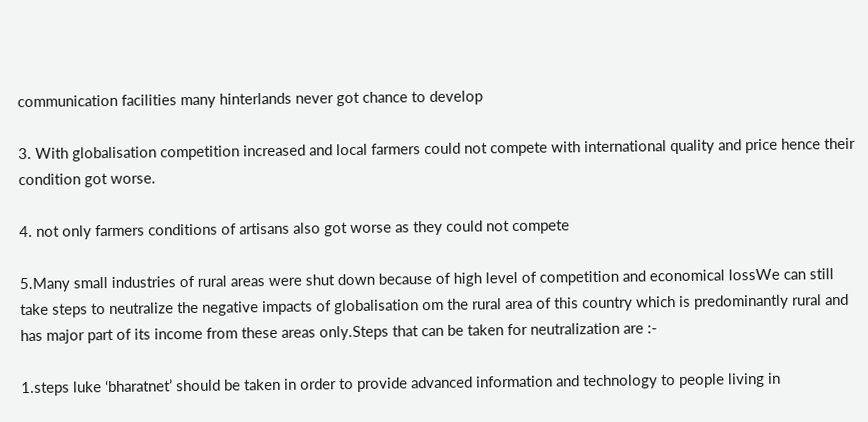communication facilities many hinterlands never got chance to develop

3. With globalisation competition increased and local farmers could not compete with international quality and price hence their condition got worse.

4. not only farmers conditions of artisans also got worse as they could not compete

5.Many small industries of rural areas were shut down because of high level of competition and economical lossWe can still take steps to neutralize the negative impacts of globalisation om the rural area of this country which is predominantly rural and has major part of its income from these areas only.Steps that can be taken for neutralization are :-

1.steps luke ‘bharatnet’ should be taken in order to provide advanced information and technology to people living in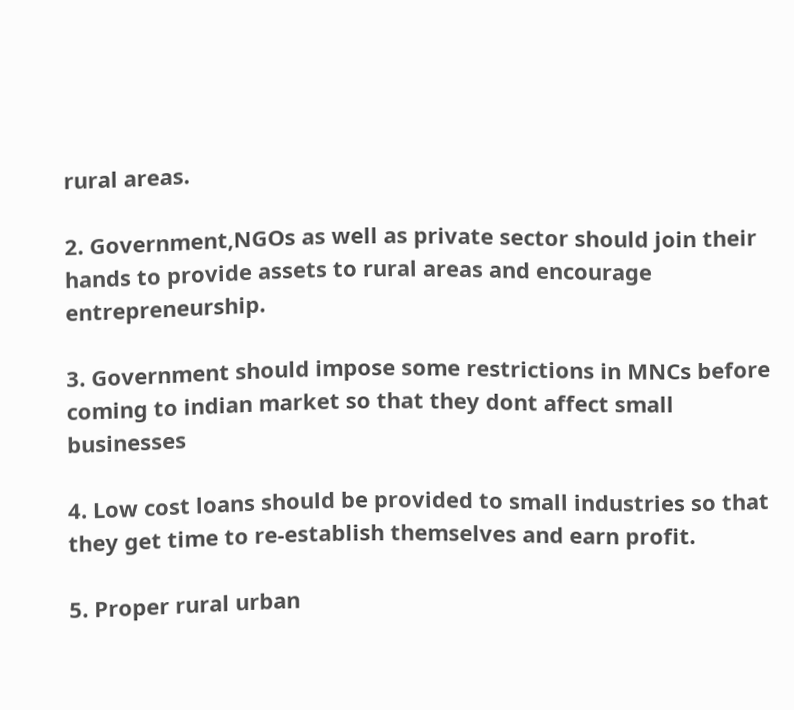rural areas.

2. Government,NGOs as well as private sector should join their hands to provide assets to rural areas and encourage entrepreneurship.

3. Government should impose some restrictions in MNCs before coming to indian market so that they dont affect small businesses

4. Low cost loans should be provided to small industries so that they get time to re-establish themselves and earn profit.

5. Proper rural urban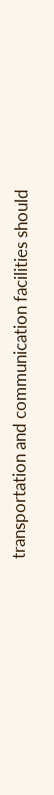transportation and communication facilities should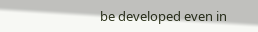be developed even in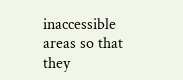inaccessible areas so that they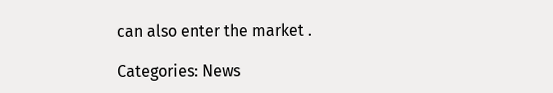can also enter the market .

Categories: News